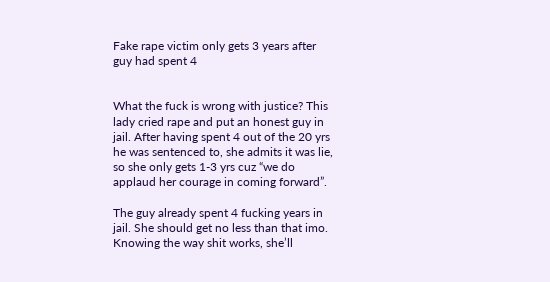Fake rape victim only gets 3 years after guy had spent 4


What the fuck is wrong with justice? This lady cried rape and put an honest guy in jail. After having spent 4 out of the 20 yrs he was sentenced to, she admits it was lie, so she only gets 1-3 yrs cuz “we do applaud her courage in coming forward”.

The guy already spent 4 fucking years in jail. She should get no less than that imo. Knowing the way shit works, she’ll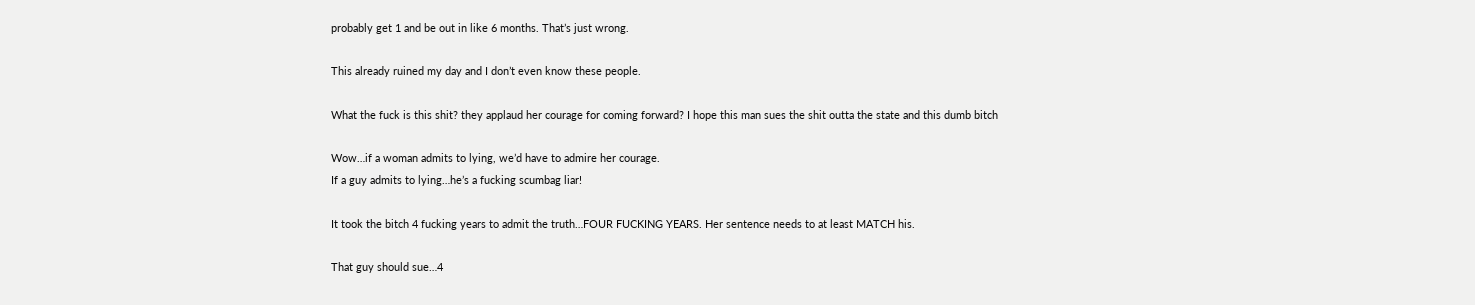probably get 1 and be out in like 6 months. That’s just wrong.

This already ruined my day and I don’t even know these people.

What the fuck is this shit? they applaud her courage for coming forward? I hope this man sues the shit outta the state and this dumb bitch

Wow…if a woman admits to lying, we’d have to admire her courage.
If a guy admits to lying…he’s a fucking scumbag liar!

It took the bitch 4 fucking years to admit the truth…FOUR FUCKING YEARS. Her sentence needs to at least MATCH his.

That guy should sue…4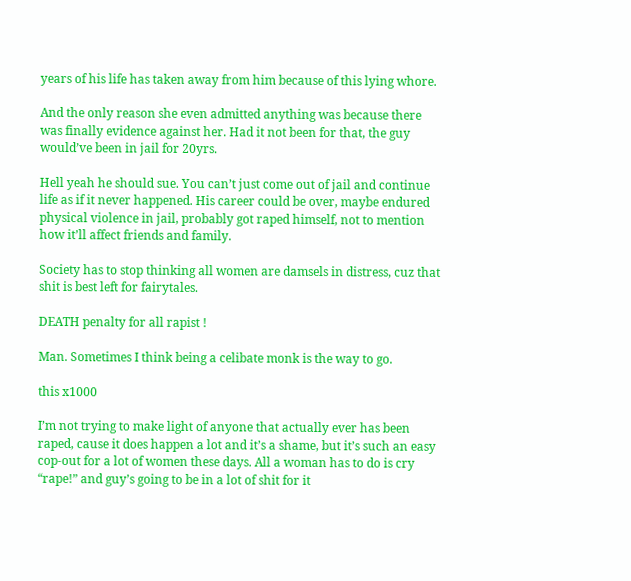years of his life has taken away from him because of this lying whore.

And the only reason she even admitted anything was because there was finally evidence against her. Had it not been for that, the guy would’ve been in jail for 20yrs.

Hell yeah he should sue. You can’t just come out of jail and continue life as if it never happened. His career could be over, maybe endured physical violence in jail, probably got raped himself, not to mention how it’ll affect friends and family.

Society has to stop thinking all women are damsels in distress, cuz that shit is best left for fairytales.

DEATH penalty for all rapist !

Man. Sometimes I think being a celibate monk is the way to go.

this x1000

I’m not trying to make light of anyone that actually ever has been raped, cause it does happen a lot and it’s a shame, but it’s such an easy cop-out for a lot of women these days. All a woman has to do is cry “rape!” and guy’s going to be in a lot of shit for it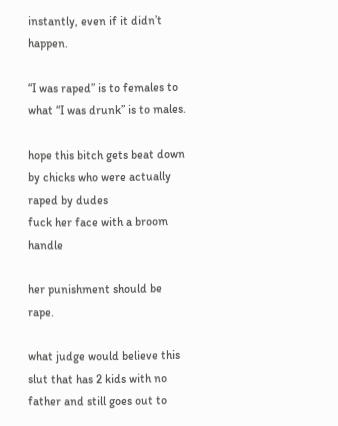instantly, even if it didn’t happen.

“I was raped” is to females to what “I was drunk” is to males.

hope this bitch gets beat down by chicks who were actually raped by dudes
fuck her face with a broom handle

her punishment should be rape.

what judge would believe this slut that has 2 kids with no father and still goes out to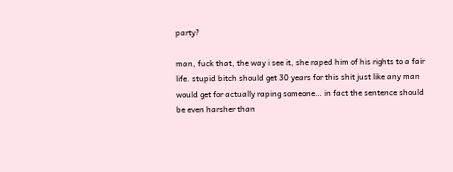party?

man, fuck that, the way i see it, she raped him of his rights to a fair life. stupid bitch should get 30 years for this shit just like any man would get for actually raping someone… in fact the sentence should be even harsher than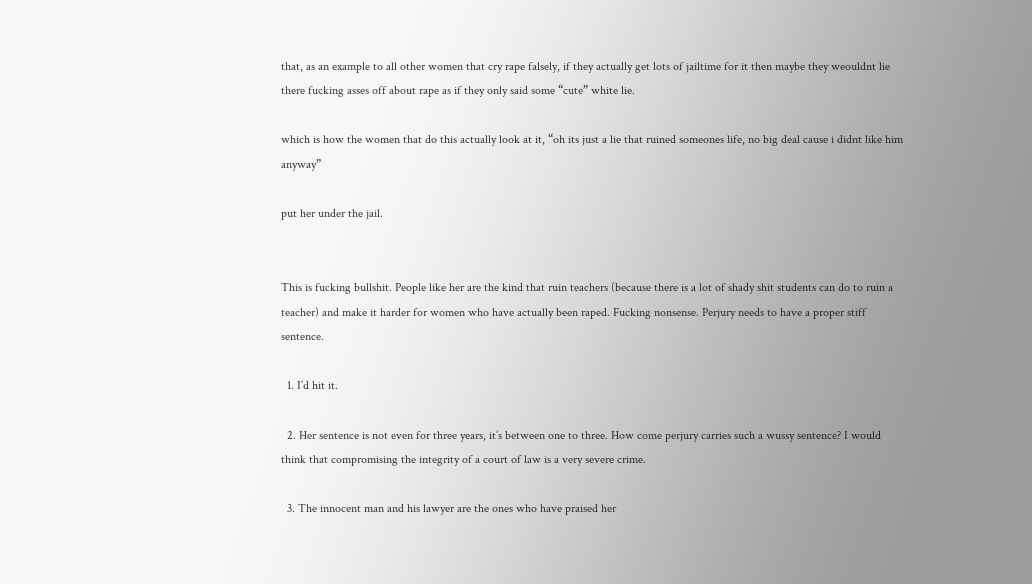that, as an example to all other women that cry rape falsely, if they actually get lots of jailtime for it then maybe they weouldnt lie there fucking asses off about rape as if they only said some “cute” white lie.

which is how the women that do this actually look at it, “oh its just a lie that ruined someones life, no big deal cause i didnt like him anyway”

put her under the jail.


This is fucking bullshit. People like her are the kind that ruin teachers (because there is a lot of shady shit students can do to ruin a teacher) and make it harder for women who have actually been raped. Fucking nonsense. Perjury needs to have a proper stiff sentence.

  1. I’d hit it.

  2. Her sentence is not even for three years, it’s between one to three. How come perjury carries such a wussy sentence? I would think that compromising the integrity of a court of law is a very severe crime.

  3. The innocent man and his lawyer are the ones who have praised her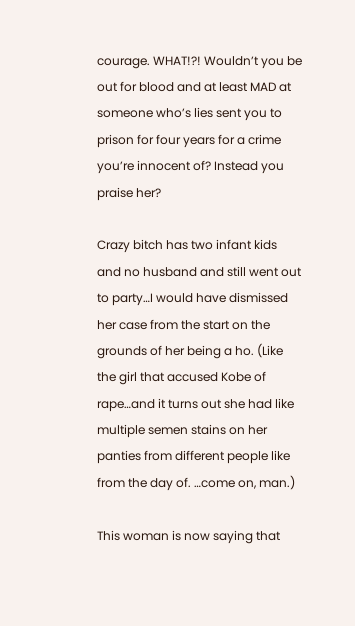courage. WHAT!?! Wouldn’t you be out for blood and at least MAD at someone who’s lies sent you to prison for four years for a crime you’re innocent of? Instead you praise her?

Crazy bitch has two infant kids and no husband and still went out to party…I would have dismissed her case from the start on the grounds of her being a ho. (Like the girl that accused Kobe of rape…and it turns out she had like multiple semen stains on her panties from different people like from the day of. …come on, man.)

This woman is now saying that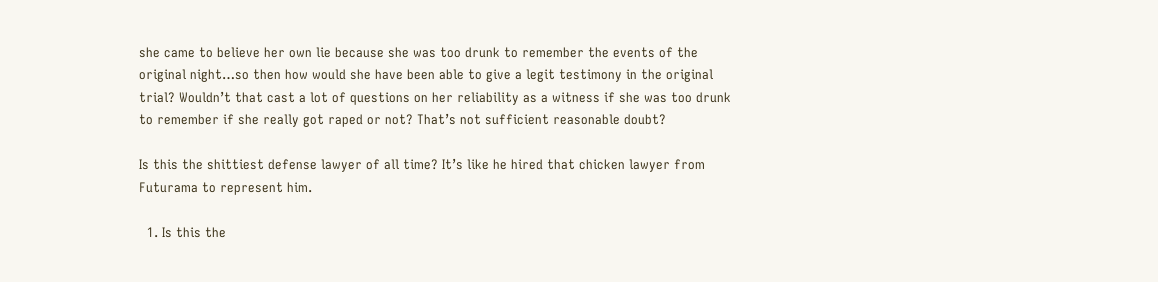she came to believe her own lie because she was too drunk to remember the events of the original night…so then how would she have been able to give a legit testimony in the original trial? Wouldn’t that cast a lot of questions on her reliability as a witness if she was too drunk to remember if she really got raped or not? That’s not sufficient reasonable doubt?

Is this the shittiest defense lawyer of all time? It’s like he hired that chicken lawyer from Futurama to represent him.

  1. Is this the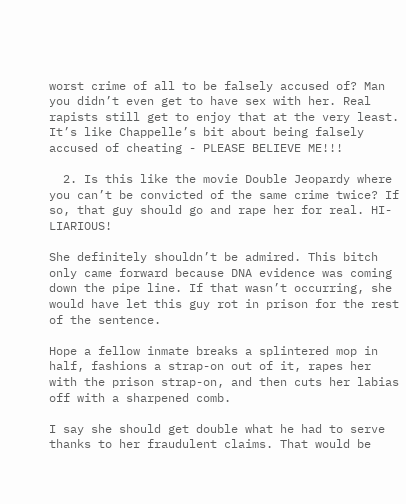worst crime of all to be falsely accused of? Man you didn’t even get to have sex with her. Real rapists still get to enjoy that at the very least. It’s like Chappelle’s bit about being falsely accused of cheating - PLEASE BELIEVE ME!!!

  2. Is this like the movie Double Jeopardy where you can’t be convicted of the same crime twice? If so, that guy should go and rape her for real. HI-LIARIOUS!

She definitely shouldn’t be admired. This bitch only came forward because DNA evidence was coming down the pipe line. If that wasn’t occurring, she would have let this guy rot in prison for the rest of the sentence.

Hope a fellow inmate breaks a splintered mop in half, fashions a strap-on out of it, rapes her with the prison strap-on, and then cuts her labias off with a sharpened comb.

I say she should get double what he had to serve thanks to her fraudulent claims. That would be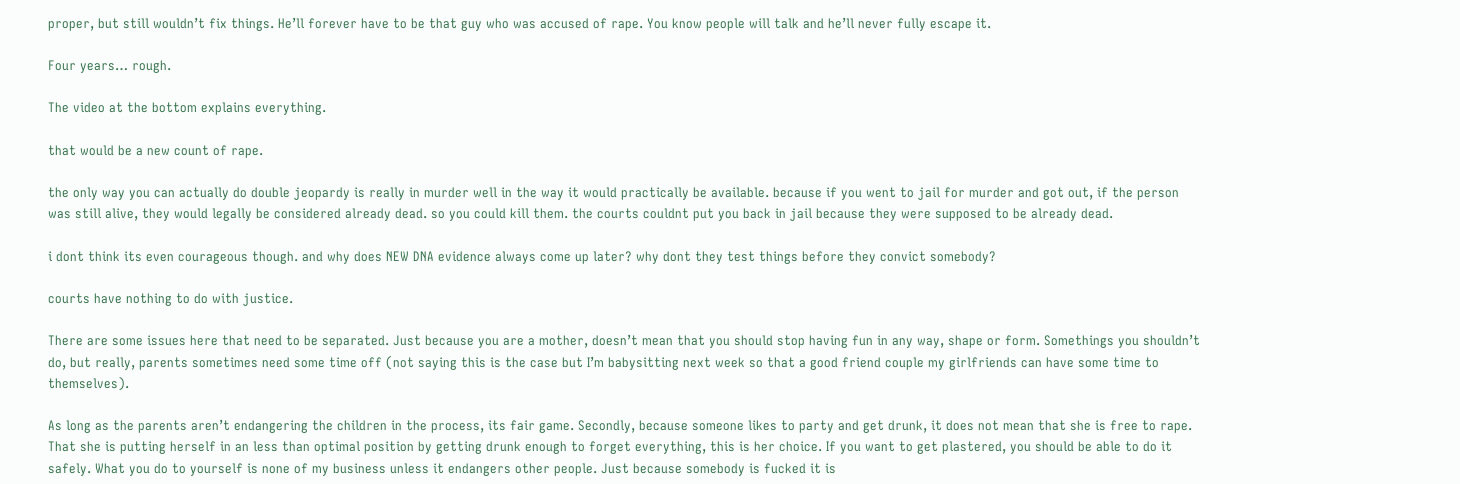proper, but still wouldn’t fix things. He’ll forever have to be that guy who was accused of rape. You know people will talk and he’ll never fully escape it.

Four years… rough.

The video at the bottom explains everything.

that would be a new count of rape.

the only way you can actually do double jeopardy is really in murder well in the way it would practically be available. because if you went to jail for murder and got out, if the person was still alive, they would legally be considered already dead. so you could kill them. the courts couldnt put you back in jail because they were supposed to be already dead.

i dont think its even courageous though. and why does NEW DNA evidence always come up later? why dont they test things before they convict somebody?

courts have nothing to do with justice.

There are some issues here that need to be separated. Just because you are a mother, doesn’t mean that you should stop having fun in any way, shape or form. Somethings you shouldn’t do, but really, parents sometimes need some time off (not saying this is the case but I’m babysitting next week so that a good friend couple my girlfriends can have some time to themselves).

As long as the parents aren’t endangering the children in the process, its fair game. Secondly, because someone likes to party and get drunk, it does not mean that she is free to rape. That she is putting herself in an less than optimal position by getting drunk enough to forget everything, this is her choice. If you want to get plastered, you should be able to do it safely. What you do to yourself is none of my business unless it endangers other people. Just because somebody is fucked it is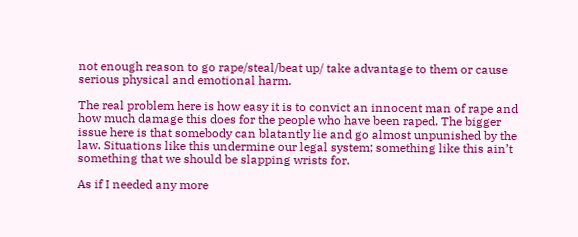not enough reason to go rape/steal/beat up/ take advantage to them or cause serious physical and emotional harm.

The real problem here is how easy it is to convict an innocent man of rape and how much damage this does for the people who have been raped. The bigger issue here is that somebody can blatantly lie and go almost unpunished by the law. Situations like this undermine our legal system; something like this ain’t something that we should be slapping wrists for.

As if I needed any more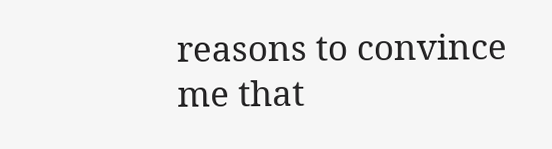reasons to convince me that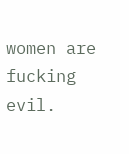women are fucking evil.